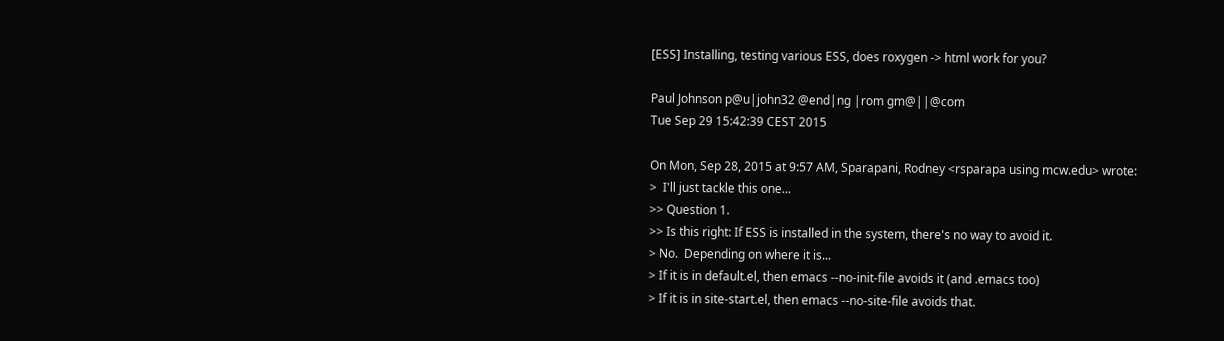[ESS] Installing, testing various ESS, does roxygen -> html work for you?

Paul Johnson p@u|john32 @end|ng |rom gm@||@com
Tue Sep 29 15:42:39 CEST 2015

On Mon, Sep 28, 2015 at 9:57 AM, Sparapani, Rodney <rsparapa using mcw.edu> wrote:
>  I'll just tackle this one...
>> Question 1.
>> Is this right: If ESS is installed in the system, there's no way to avoid it.
> No.  Depending on where it is...
> If it is in default.el, then emacs --no-init-file avoids it (and .emacs too)
> If it is in site-start.el, then emacs --no-site-file avoids that.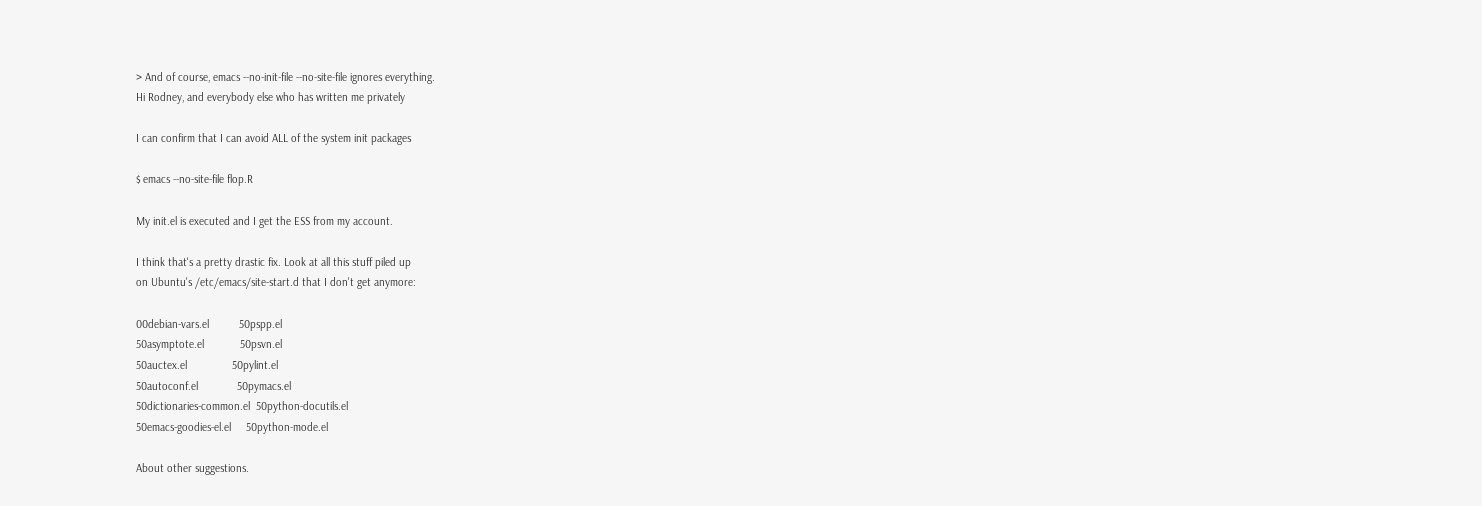> And of course, emacs --no-init-file --no-site-file ignores everything.
Hi Rodney, and everybody else who has written me privately

I can confirm that I can avoid ALL of the system init packages

$ emacs --no-site-file flop.R

My init.el is executed and I get the ESS from my account.

I think that's a pretty drastic fix. Look at all this stuff piled up
on Ubuntu's /etc/emacs/site-start.d that I don't get anymore:

00debian-vars.el          50pspp.el
50asymptote.el            50psvn.el
50auctex.el               50pylint.el
50autoconf.el             50pymacs.el
50dictionaries-common.el  50python-docutils.el
50emacs-goodies-el.el     50python-mode.el

About other suggestions.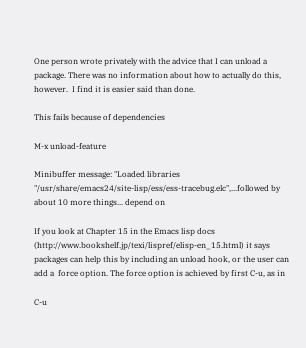One person wrote privately with the advice that I can unload a
package. There was no information about how to actually do this,
however.  I find it is easier said than done.

This fails because of dependencies

M-x unload-feature

Minibuffer message: "Loaded libraries
"/usr/share/emacs24/site-lisp/ess/ess-tracebug.elc",...followed by
about 10 more things... depend on

If you look at Chapter 15 in the Emacs lisp docs
(http://www.bookshelf.jp/texi/lispref/elisp-en_15.html) it says
packages can help this by including an unload hook, or the user can
add a  force option. The force option is achieved by first C-u, as in

C-u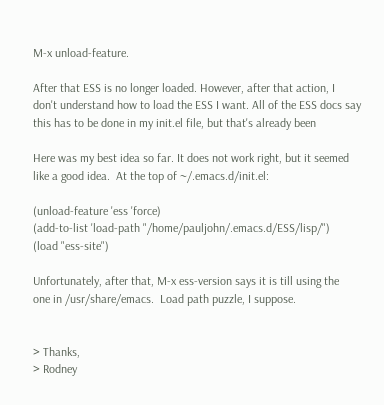M-x unload-feature.

After that ESS is no longer loaded. However, after that action, I
don't understand how to load the ESS I want. All of the ESS docs say
this has to be done in my init.el file, but that's already been

Here was my best idea so far. It does not work right, but it seemed
like a good idea.  At the top of ~/.emacs.d/init.el:

(unload-feature 'ess 'force)
(add-to-list 'load-path "/home/pauljohn/.emacs.d/ESS/lisp/")
(load "ess-site")

Unfortunately, after that, M-x ess-version says it is till using the
one in /usr/share/emacs.  Load path puzzle, I suppose.


> Thanks,
> Rodney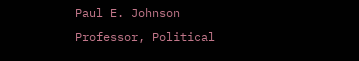Paul E. Johnson
Professor, Political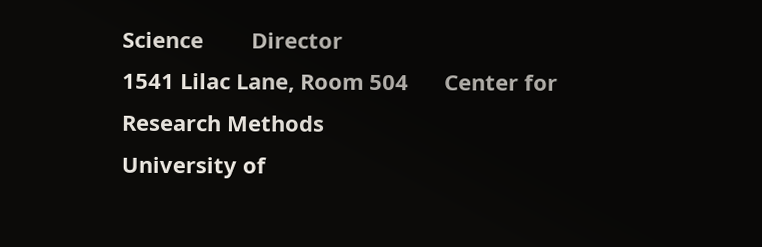Science        Director
1541 Lilac Lane, Room 504      Center for Research Methods
University of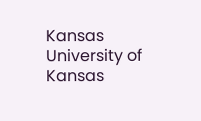Kansas                 University of Kansas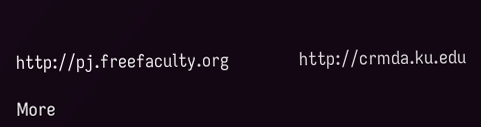http://pj.freefaculty.org              http://crmda.ku.edu

More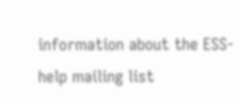information about the ESS-help mailing list